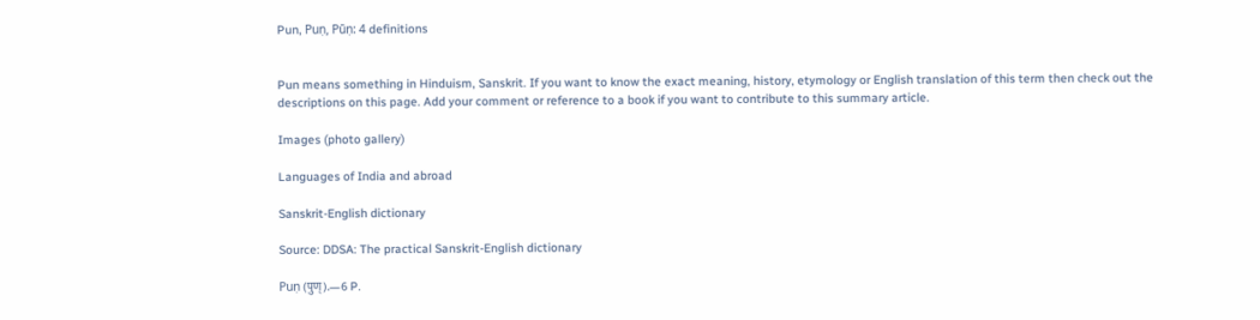Pun, Puṇ, Pūṇ: 4 definitions


Pun means something in Hinduism, Sanskrit. If you want to know the exact meaning, history, etymology or English translation of this term then check out the descriptions on this page. Add your comment or reference to a book if you want to contribute to this summary article.

Images (photo gallery)

Languages of India and abroad

Sanskrit-English dictionary

Source: DDSA: The practical Sanskrit-English dictionary

Puṇ (पुण्).—6 P.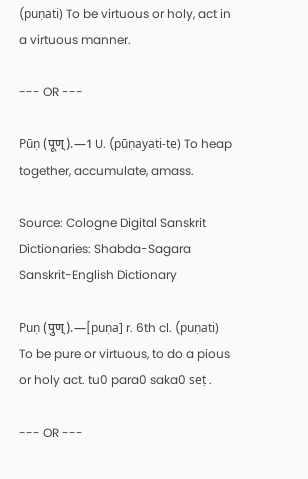(puṇati) To be virtuous or holy, act in a virtuous manner.

--- OR ---

Pūṇ (पूण्).—1 U. (pūṇayati-te) To heap together, accumulate, amass.

Source: Cologne Digital Sanskrit Dictionaries: Shabda-Sagara Sanskrit-English Dictionary

Puṇ (पुण्).—[puṇa] r. 6th cl. (puṇati) To be pure or virtuous, to do a pious or holy act. tu0 para0 saka0 seṭ .

--- OR ---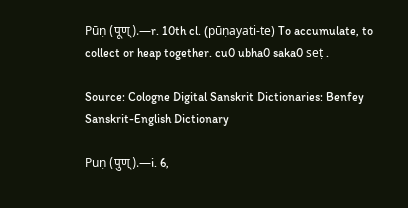Pūṇ (पूण्).—r. 10th cl. (pūṇayati-te) To accumulate, to collect or heap together. cu0 ubha0 saka0 seṭ .

Source: Cologne Digital Sanskrit Dictionaries: Benfey Sanskrit-English Dictionary

Puṇ (पुण्).—i. 6,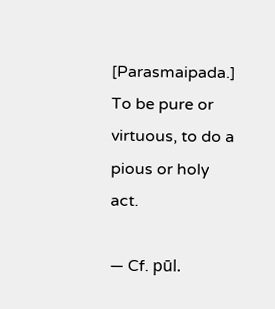[Parasmaipada.] To be pure or virtuous, to do a pious or holy act.

— Cf. pūl.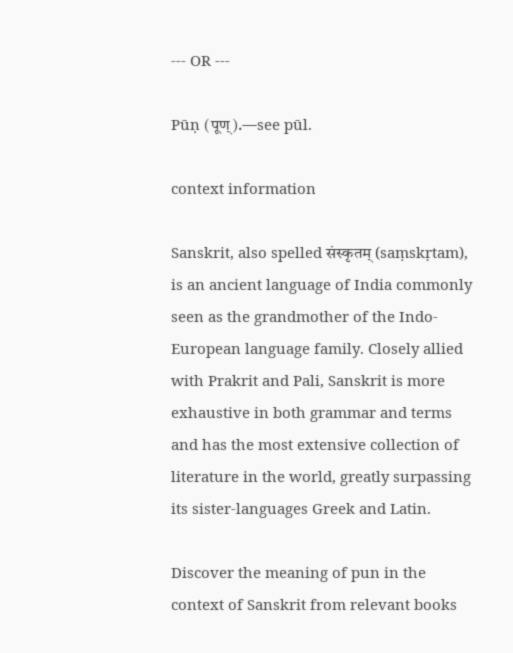--- OR ---

Pūṇ (पूण्).—see pūl.

context information

Sanskrit, also spelled संस्कृतम् (saṃskṛtam), is an ancient language of India commonly seen as the grandmother of the Indo-European language family. Closely allied with Prakrit and Pali, Sanskrit is more exhaustive in both grammar and terms and has the most extensive collection of literature in the world, greatly surpassing its sister-languages Greek and Latin.

Discover the meaning of pun in the context of Sanskrit from relevant books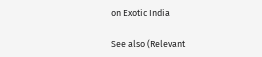on Exotic India

See also (Relevant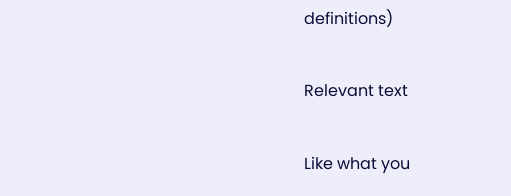definitions)

Relevant text

Like what you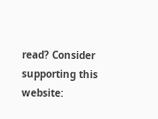read? Consider supporting this website: